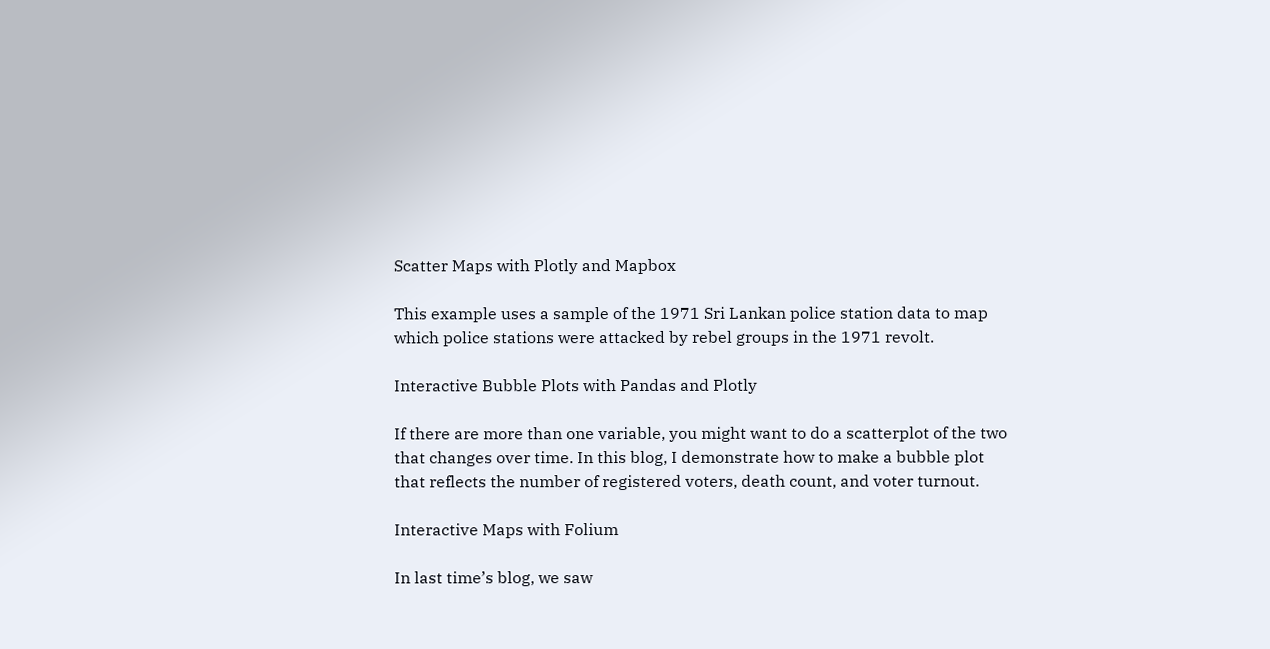Scatter Maps with Plotly and Mapbox

This example uses a sample of the 1971 Sri Lankan police station data to map which police stations were attacked by rebel groups in the 1971 revolt.

Interactive Bubble Plots with Pandas and Plotly

If there are more than one variable, you might want to do a scatterplot of the two that changes over time. In this blog, I demonstrate how to make a bubble plot that reflects the number of registered voters, death count, and voter turnout.

Interactive Maps with Folium

In last time’s blog, we saw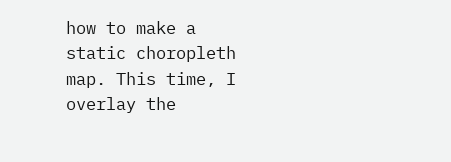how to make a static choropleth map. This time, I overlay the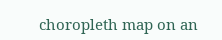choropleth map on an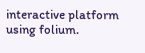interactive platform using folium.